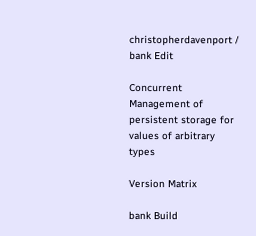christopherdavenport / bank Edit

Concurrent Management of persistent storage for values of arbitrary types

Version Matrix

bank Build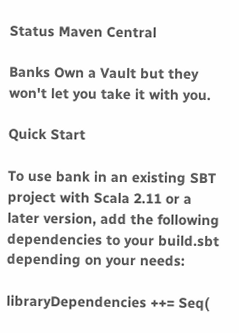Status Maven Central

Banks Own a Vault but they won't let you take it with you.

Quick Start

To use bank in an existing SBT project with Scala 2.11 or a later version, add the following dependencies to your build.sbt depending on your needs:

libraryDependencies ++= Seq(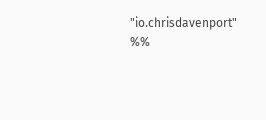"io.chrisdavenport" %%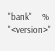"bank"     % "<version>"